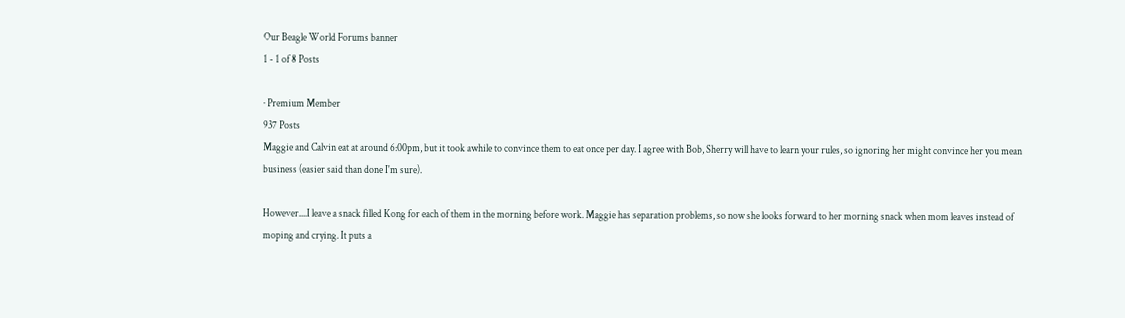Our Beagle World Forums banner
1 - 1 of 8 Posts

· Premium Member
937 Posts
Maggie and Calvin eat at around 6:00pm, but it took awhile to convince them to eat once per day. I agree with Bob, Sherry will have to learn your rules, so ignoring her might convince her you mean business (easier said than done I'm sure).

However....I leave a snack filled Kong for each of them in the morning before work. Maggie has separation problems, so now she looks forward to her morning snack when mom leaves instead of moping and crying. It puts a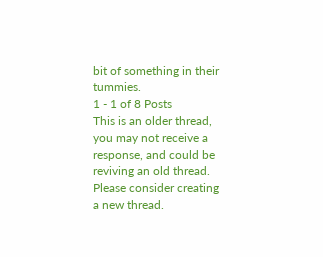bit of something in their tummies.
1 - 1 of 8 Posts
This is an older thread, you may not receive a response, and could be reviving an old thread. Please consider creating a new thread.